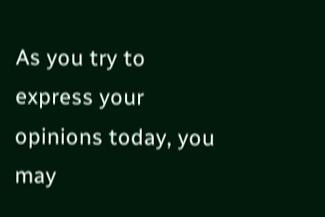As you try to express your opinions today, you may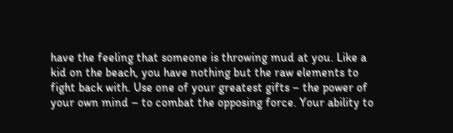have the feeling that someone is throwing mud at you. Like a kid on the beach, you have nothing but the raw elements to fight back with. Use one of your greatest gifts – the power of your own mind – to combat the opposing force. Your ability to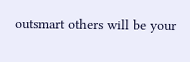outsmart others will be your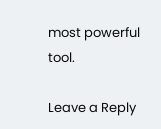most powerful tool.

Leave a Reply